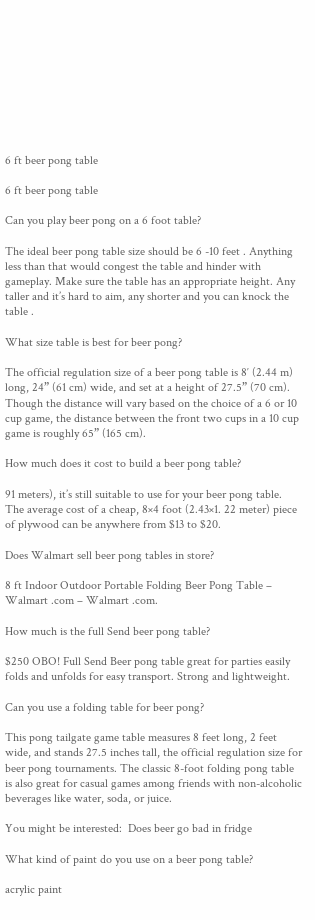6 ft beer pong table

6 ft beer pong table

Can you play beer pong on a 6 foot table?

The ideal beer pong table size should be 6 -10 feet . Anything less than that would congest the table and hinder with gameplay. Make sure the table has an appropriate height. Any taller and it’s hard to aim, any shorter and you can knock the table .

What size table is best for beer pong?

The official regulation size of a beer pong table is 8′ (2.44 m) long, 24” (61 cm) wide, and set at a height of 27.5” (70 cm). Though the distance will vary based on the choice of a 6 or 10 cup game, the distance between the front two cups in a 10 cup game is roughly 65” (165 cm).

How much does it cost to build a beer pong table?

91 meters), it’s still suitable to use for your beer pong table. The average cost of a cheap, 8×4 foot (2.43×1. 22 meter) piece of plywood can be anywhere from $13 to $20.

Does Walmart sell beer pong tables in store?

8 ft Indoor Outdoor Portable Folding Beer Pong Table – Walmart .com – Walmart .com.

How much is the full Send beer pong table?

$250 OBO! Full Send Beer pong table great for parties easily folds and unfolds for easy transport. Strong and lightweight.

Can you use a folding table for beer pong?

This pong tailgate game table measures 8 feet long, 2 feet wide, and stands 27.5 inches tall, the official regulation size for beer pong tournaments. The classic 8-foot folding pong table is also great for casual games among friends with non-alcoholic beverages like water, soda, or juice.

You might be interested:  Does beer go bad in fridge

What kind of paint do you use on a beer pong table?

acrylic paint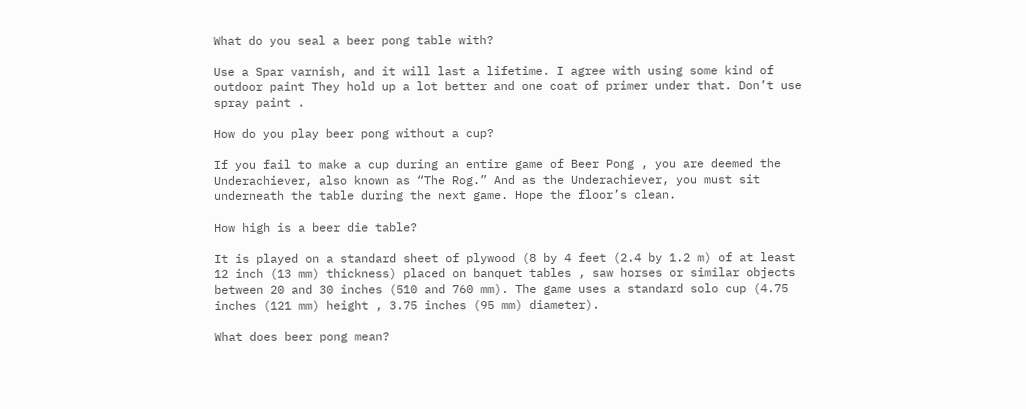What do you seal a beer pong table with?

Use a Spar varnish, and it will last a lifetime. I agree with using some kind of outdoor paint They hold up a lot better and one coat of primer under that. Don’t use spray paint .

How do you play beer pong without a cup?

If you fail to make a cup during an entire game of Beer Pong , you are deemed the Underachiever, also known as “The Rog.” And as the Underachiever, you must sit underneath the table during the next game. Hope the floor’s clean.

How high is a beer die table?

It is played on a standard sheet of plywood (8 by 4 feet (2.4 by 1.2 m) of at least 12 inch (13 mm) thickness) placed on banquet tables , saw horses or similar objects between 20 and 30 inches (510 and 760 mm). The game uses a standard solo cup (4.75 inches (121 mm) height , 3.75 inches (95 mm) diameter).

What does beer pong mean?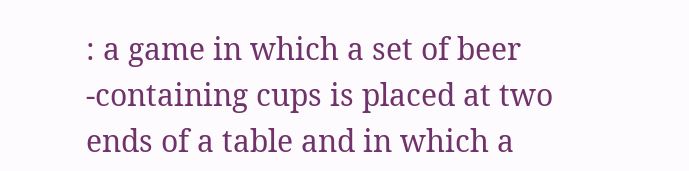: a game in which a set of beer -containing cups is placed at two ends of a table and in which a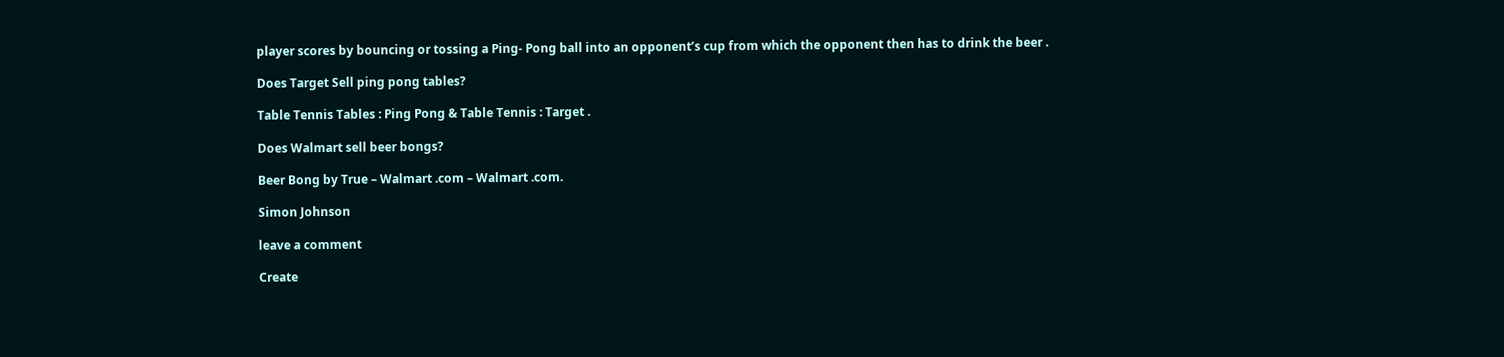player scores by bouncing or tossing a Ping- Pong ball into an opponent’s cup from which the opponent then has to drink the beer .

Does Target Sell ping pong tables?

Table Tennis Tables : Ping Pong & Table Tennis : Target .

Does Walmart sell beer bongs?

Beer Bong by True – Walmart .com – Walmart .com.

Simon Johnson

leave a comment

Create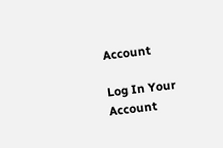Account

Log In Your Account